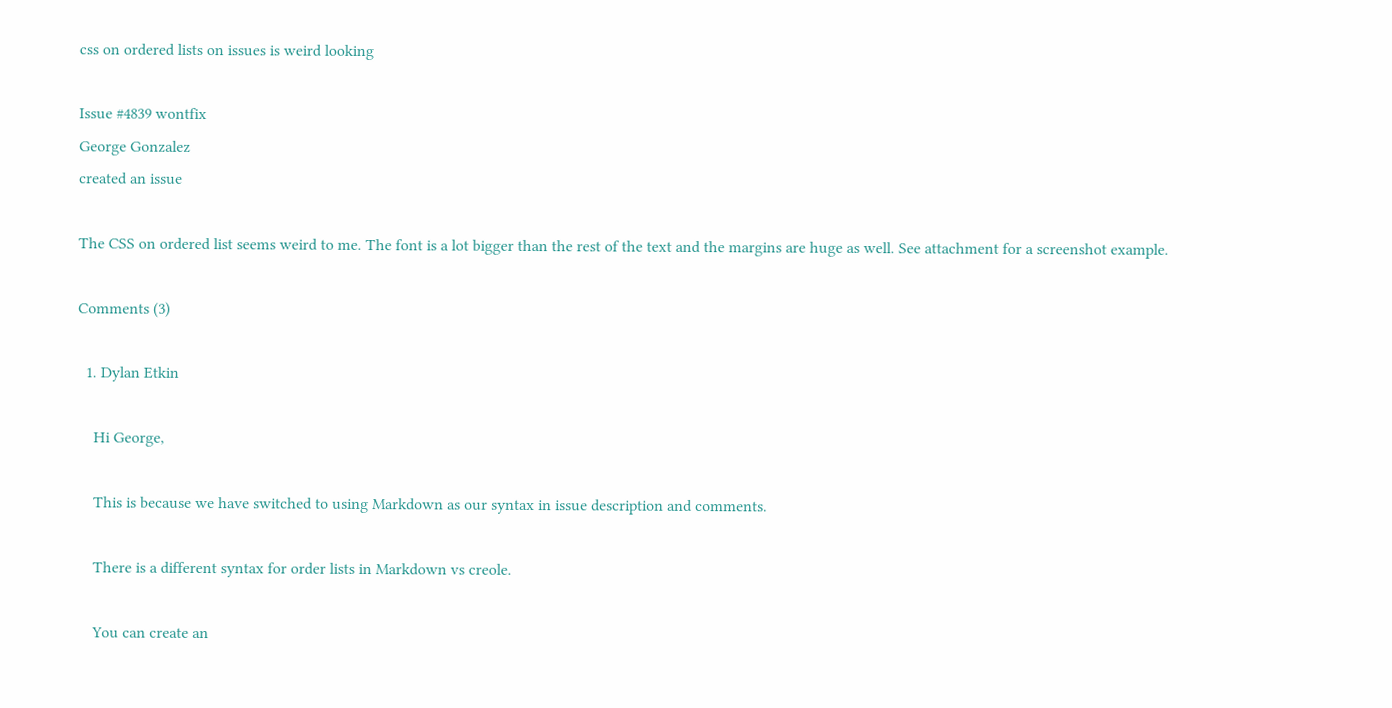css on ordered lists on issues is weird looking

Issue #4839 wontfix
George Gonzalez
created an issue

The CSS on ordered list seems weird to me. The font is a lot bigger than the rest of the text and the margins are huge as well. See attachment for a screenshot example.

Comments (3)

  1. Dylan Etkin

    Hi George,

    This is because we have switched to using Markdown as our syntax in issue description and comments.

    There is a different syntax for order lists in Markdown vs creole.

    You can create an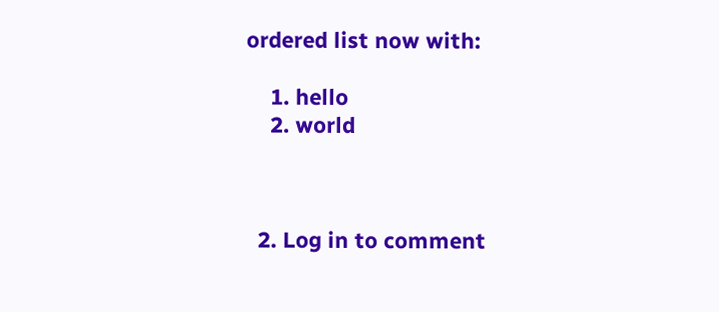ordered list now with:

    1. hello
    2. world



  2. Log in to comment